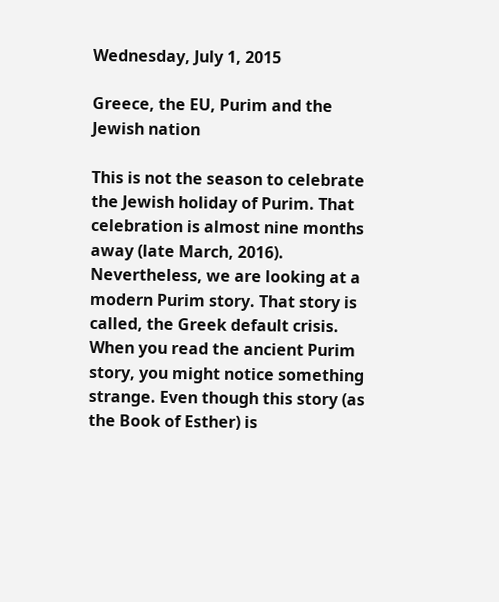Wednesday, July 1, 2015

Greece, the EU, Purim and the Jewish nation

This is not the season to celebrate the Jewish holiday of Purim. That celebration is almost nine months away (late March, 2016).
Nevertheless, we are looking at a modern Purim story. That story is called, the Greek default crisis.
When you read the ancient Purim story, you might notice something strange. Even though this story (as the Book of Esther) is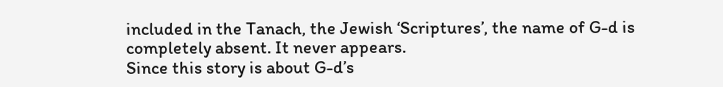included in the Tanach, the Jewish ‘Scriptures’, the name of G-d is completely absent. It never appears.
Since this story is about G-d’s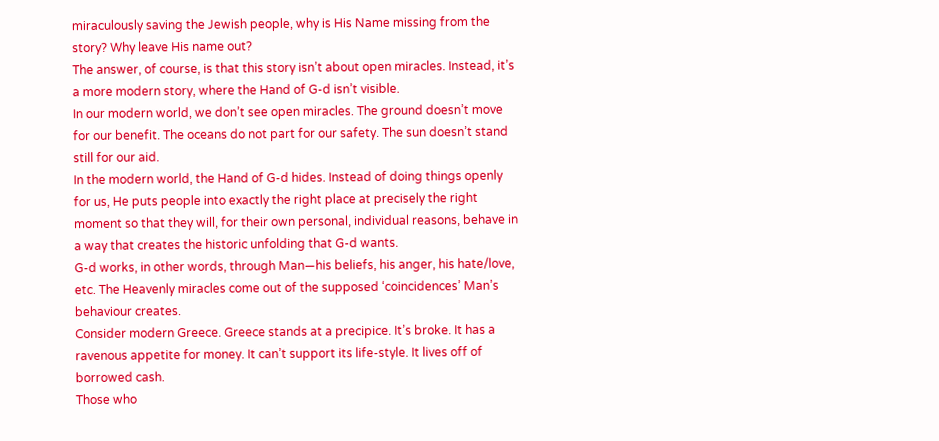miraculously saving the Jewish people, why is His Name missing from the story? Why leave His name out?
The answer, of course, is that this story isn’t about open miracles. Instead, it’s a more modern story, where the Hand of G-d isn’t visible.
In our modern world, we don’t see open miracles. The ground doesn’t move for our benefit. The oceans do not part for our safety. The sun doesn’t stand still for our aid.
In the modern world, the Hand of G-d hides. Instead of doing things openly for us, He puts people into exactly the right place at precisely the right moment so that they will, for their own personal, individual reasons, behave in a way that creates the historic unfolding that G-d wants.
G-d works, in other words, through Man—his beliefs, his anger, his hate/love, etc. The Heavenly miracles come out of the supposed ‘coincidences’ Man’s behaviour creates.
Consider modern Greece. Greece stands at a precipice. It’s broke. It has a ravenous appetite for money. It can’t support its life-style. It lives off of borrowed cash.
Those who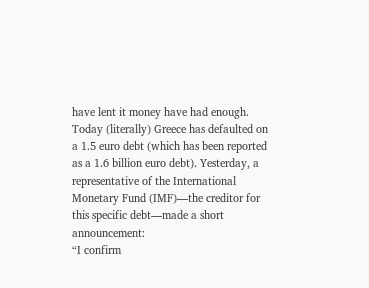have lent it money have had enough. Today (literally) Greece has defaulted on a 1.5 euro debt (which has been reported as a 1.6 billion euro debt). Yesterday, a representative of the International Monetary Fund (IMF)—the creditor for this specific debt—made a short announcement:
“I confirm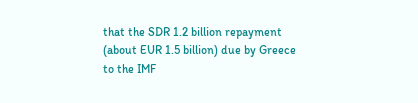that the SDR 1.2 billion repayment (about EUR 1.5 billion) due by Greece to the IMF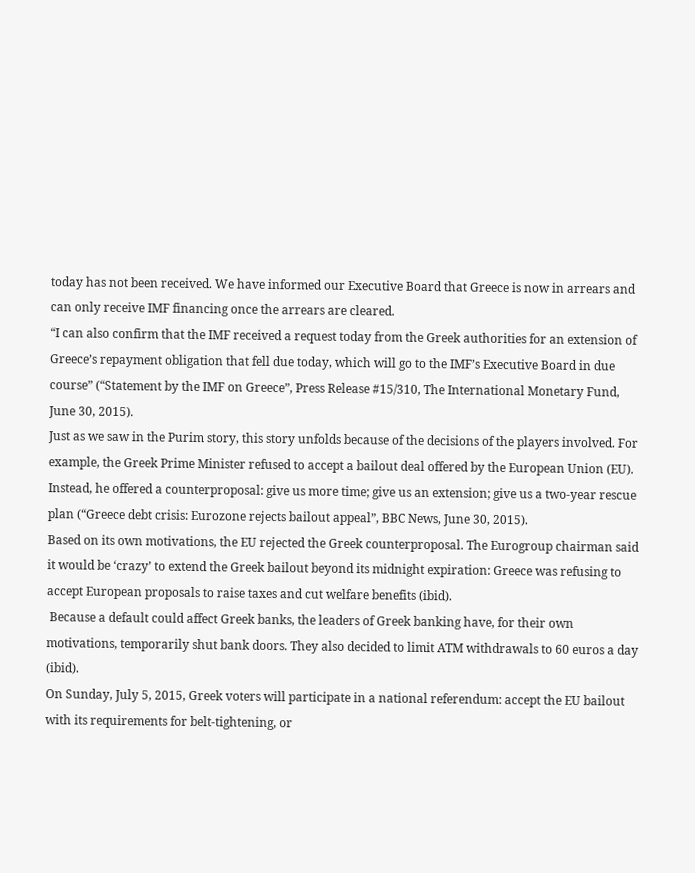today has not been received. We have informed our Executive Board that Greece is now in arrears and can only receive IMF financing once the arrears are cleared.
“I can also confirm that the IMF received a request today from the Greek authorities for an extension of Greece’s repayment obligation that fell due today, which will go to the IMF’s Executive Board in due course” (“Statement by the IMF on Greece”, Press Release #15/310, The International Monetary Fund, June 30, 2015).
Just as we saw in the Purim story, this story unfolds because of the decisions of the players involved. For example, the Greek Prime Minister refused to accept a bailout deal offered by the European Union (EU). Instead, he offered a counterproposal: give us more time; give us an extension; give us a two-year rescue plan (“Greece debt crisis: Eurozone rejects bailout appeal”, BBC News, June 30, 2015).
Based on its own motivations, the EU rejected the Greek counterproposal. The Eurogroup chairman said it would be ‘crazy’ to extend the Greek bailout beyond its midnight expiration: Greece was refusing to accept European proposals to raise taxes and cut welfare benefits (ibid).
 Because a default could affect Greek banks, the leaders of Greek banking have, for their own motivations, temporarily shut bank doors. They also decided to limit ATM withdrawals to 60 euros a day (ibid).
On Sunday, July 5, 2015, Greek voters will participate in a national referendum: accept the EU bailout with its requirements for belt-tightening, or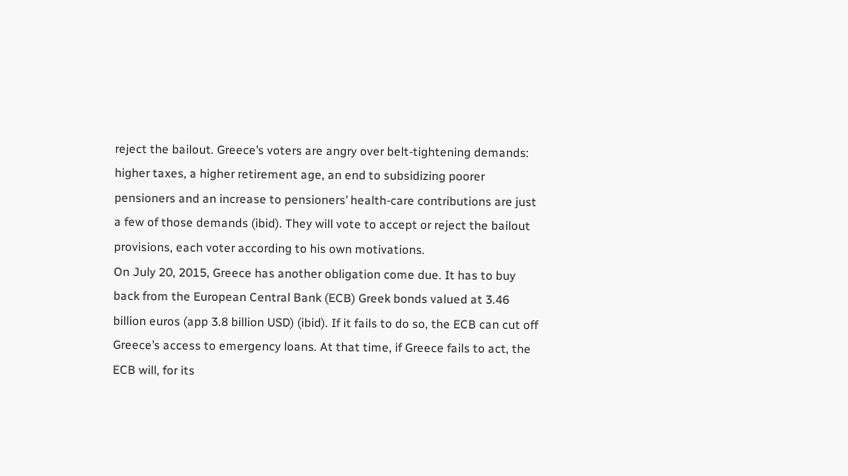reject the bailout. Greece’s voters are angry over belt-tightening demands: higher taxes, a higher retirement age, an end to subsidizing poorer pensioners and an increase to pensioners’ health-care contributions are just a few of those demands (ibid). They will vote to accept or reject the bailout provisions, each voter according to his own motivations.
On July 20, 2015, Greece has another obligation come due. It has to buy back from the European Central Bank (ECB) Greek bonds valued at 3.46 billion euros (app 3.8 billion USD) (ibid). If it fails to do so, the ECB can cut off Greece’s access to emergency loans. At that time, if Greece fails to act, the ECB will, for its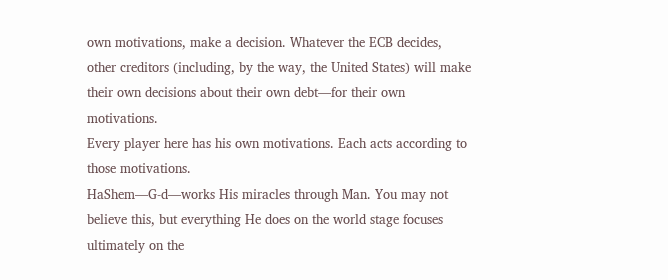own motivations, make a decision. Whatever the ECB decides, other creditors (including, by the way, the United States) will make their own decisions about their own debt—for their own motivations.
Every player here has his own motivations. Each acts according to those motivations.
HaShem—G-d—works His miracles through Man. You may not believe this, but everything He does on the world stage focuses ultimately on the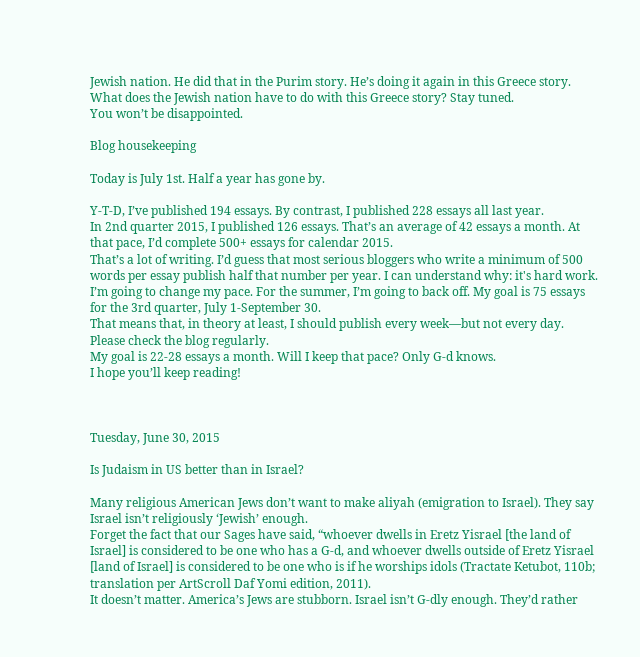Jewish nation. He did that in the Purim story. He’s doing it again in this Greece story.
What does the Jewish nation have to do with this Greece story? Stay tuned.
You won’t be disappointed.

Blog housekeeping

Today is July 1st. Half a year has gone by.

Y-T-D, I’ve published 194 essays. By contrast, I published 228 essays all last year.
In 2nd quarter 2015, I published 126 essays. That’s an average of 42 essays a month. At that pace, I’d complete 500+ essays for calendar 2015.
That’s a lot of writing. I’d guess that most serious bloggers who write a minimum of 500 words per essay publish half that number per year. I can understand why: it's hard work.
I’m going to change my pace. For the summer, I’m going to back off. My goal is 75 essays for the 3rd quarter, July 1-September 30.
That means that, in theory at least, I should publish every week—but not every day. Please check the blog regularly.
My goal is 22-28 essays a month. Will I keep that pace? Only G-d knows.
I hope you’ll keep reading!



Tuesday, June 30, 2015

Is Judaism in US better than in Israel?

Many religious American Jews don’t want to make aliyah (emigration to Israel). They say Israel isn’t religiously ‘Jewish’ enough.
Forget the fact that our Sages have said, “whoever dwells in Eretz Yisrael [the land of Israel] is considered to be one who has a G-d, and whoever dwells outside of Eretz Yisrael [land of Israel] is considered to be one who is if he worships idols (Tractate Ketubot, 110b; translation per ArtScroll Daf Yomi edition, 2011).
It doesn’t matter. America’s Jews are stubborn. Israel isn’t G-dly enough. They’d rather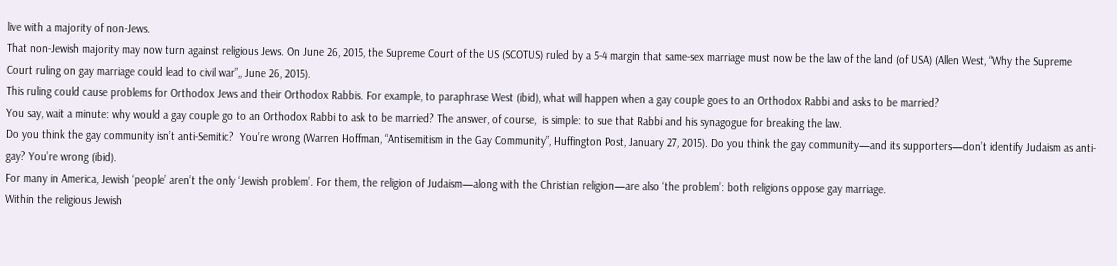live with a majority of non-Jews.
That non-Jewish majority may now turn against religious Jews. On June 26, 2015, the Supreme Court of the US (SCOTUS) ruled by a 5-4 margin that same-sex marriage must now be the law of the land (of USA) (Allen West, “Why the Supreme Court ruling on gay marriage could lead to civil war”,, June 26, 2015).
This ruling could cause problems for Orthodox Jews and their Orthodox Rabbis. For example, to paraphrase West (ibid), what will happen when a gay couple goes to an Orthodox Rabbi and asks to be married?
You say, wait a minute: why would a gay couple go to an Orthodox Rabbi to ask to be married? The answer, of course,  is simple: to sue that Rabbi and his synagogue for breaking the law.
Do you think the gay community isn’t anti-Semitic?  You’re wrong (Warren Hoffman, “Antisemitism in the Gay Community”, Huffington Post, January 27, 2015). Do you think the gay community—and its supporters—don’t identify Judaism as anti-gay? You’re wrong (ibid).
For many in America, Jewish ‘people’ aren’t the only ‘Jewish problem’. For them, the religion of Judaism—along with the Christian religion—are also ‘the problem’: both religions oppose gay marriage.
Within the religious Jewish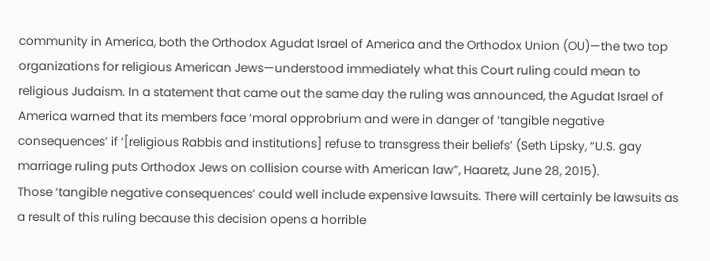community in America, both the Orthodox Agudat Israel of America and the Orthodox Union (OU)—the two top organizations for religious American Jews—understood immediately what this Court ruling could mean to religious Judaism. In a statement that came out the same day the ruling was announced, the Agudat Israel of America warned that its members face ‘moral opprobrium and were in danger of ‘tangible negative consequences’ if ‘[religious Rabbis and institutions] refuse to transgress their beliefs’ (Seth Lipsky, “U.S. gay marriage ruling puts Orthodox Jews on collision course with American law”, Haaretz, June 28, 2015).
Those ‘tangible negative consequences’ could well include expensive lawsuits. There will certainly be lawsuits as a result of this ruling because this decision opens a horrible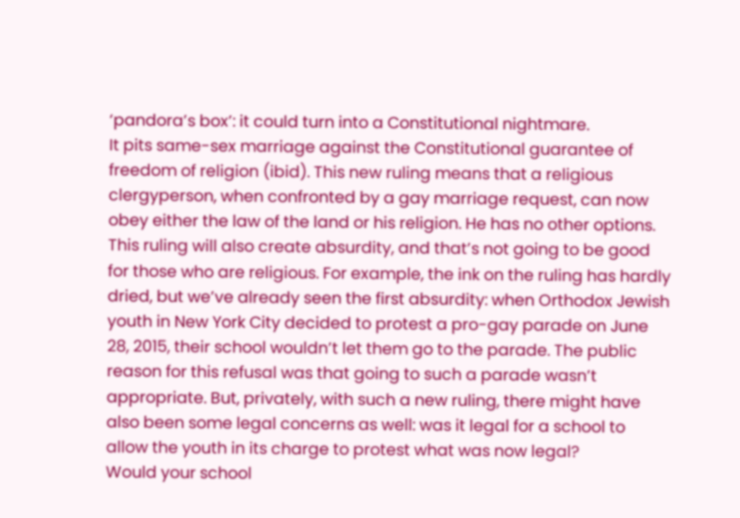‘pandora’s box’: it could turn into a Constitutional nightmare.
It pits same-sex marriage against the Constitutional guarantee of freedom of religion (ibid). This new ruling means that a religious clergyperson, when confronted by a gay marriage request, can now obey either the law of the land or his religion. He has no other options.
This ruling will also create absurdity, and that’s not going to be good for those who are religious. For example, the ink on the ruling has hardly dried, but we’ve already seen the first absurdity: when Orthodox Jewish youth in New York City decided to protest a pro-gay parade on June 28, 2015, their school wouldn’t let them go to the parade. The public reason for this refusal was that going to such a parade wasn’t appropriate. But, privately, with such a new ruling, there might have also been some legal concerns as well: was it legal for a school to allow the youth in its charge to protest what was now legal?
Would your school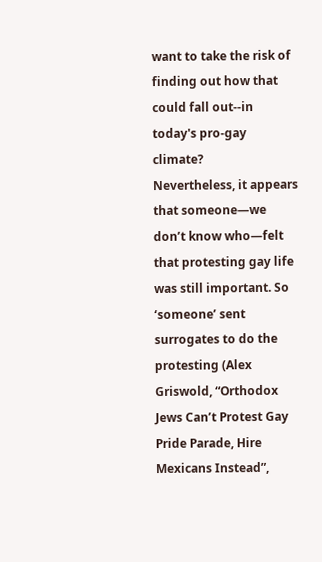want to take the risk of finding out how that could fall out--in today's pro-gay climate?
Nevertheless, it appears that someone—we don’t know who—felt that protesting gay life was still important. So ‘someone’ sent surrogates to do the protesting (Alex Griswold, “Orthodox Jews Can’t Protest Gay Pride Parade, Hire Mexicans Instead”,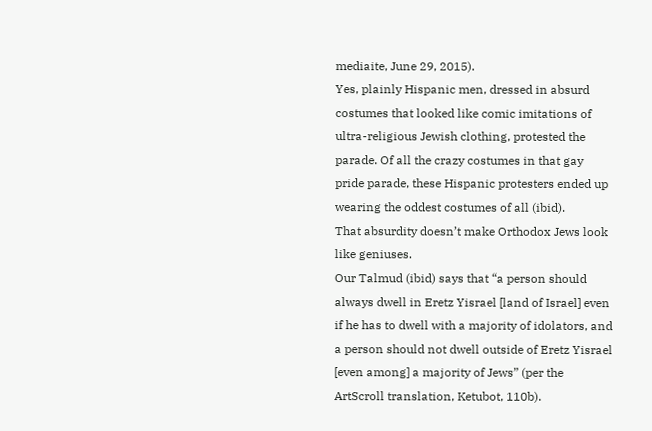mediaite, June 29, 2015).
Yes, plainly Hispanic men, dressed in absurd costumes that looked like comic imitations of ultra-religious Jewish clothing, protested the parade. Of all the crazy costumes in that gay pride parade, these Hispanic protesters ended up wearing the oddest costumes of all (ibid).
That absurdity doesn’t make Orthodox Jews look like geniuses.
Our Talmud (ibid) says that “a person should always dwell in Eretz Yisrael [land of Israel] even if he has to dwell with a majority of idolators, and a person should not dwell outside of Eretz Yisrael [even among] a majority of Jews” (per the ArtScroll translation, Ketubot, 110b).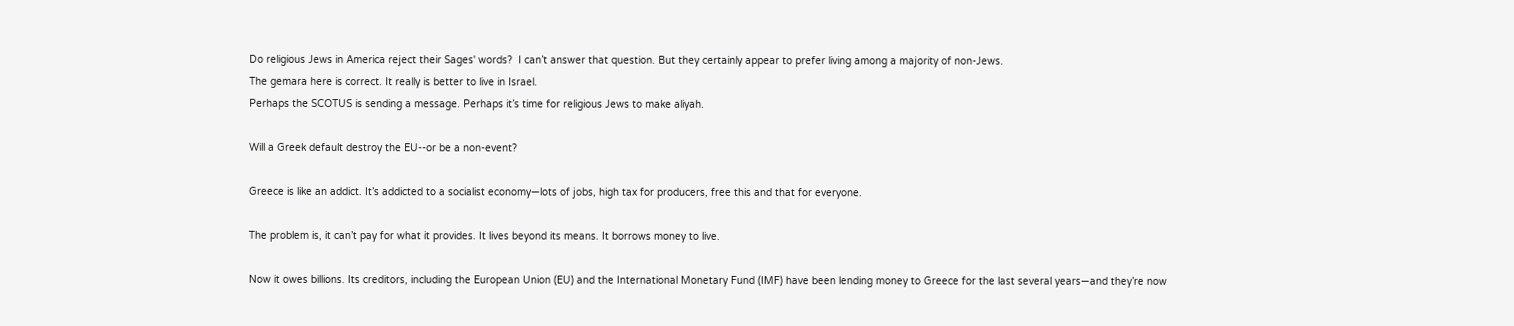Do religious Jews in America reject their Sages' words?  I can’t answer that question. But they certainly appear to prefer living among a majority of non-Jews.
The gemara here is correct. It really is better to live in Israel.
Perhaps the SCOTUS is sending a message. Perhaps it’s time for religious Jews to make aliyah.

Will a Greek default destroy the EU--or be a non-event?

Greece is like an addict. It’s addicted to a socialist economy—lots of jobs, high tax for producers, free this and that for everyone.

The problem is, it can’t pay for what it provides. It lives beyond its means. It borrows money to live.

Now it owes billions. Its creditors, including the European Union (EU) and the International Monetary Fund (IMF) have been lending money to Greece for the last several years—and they’re now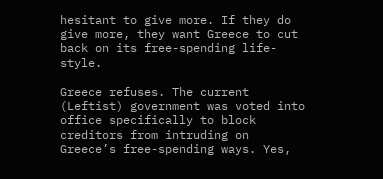hesitant to give more. If they do give more, they want Greece to cut back on its free-spending life-style.

Greece refuses. The current (Leftist) government was voted into office specifically to block creditors from intruding on Greece’s free-spending ways. Yes,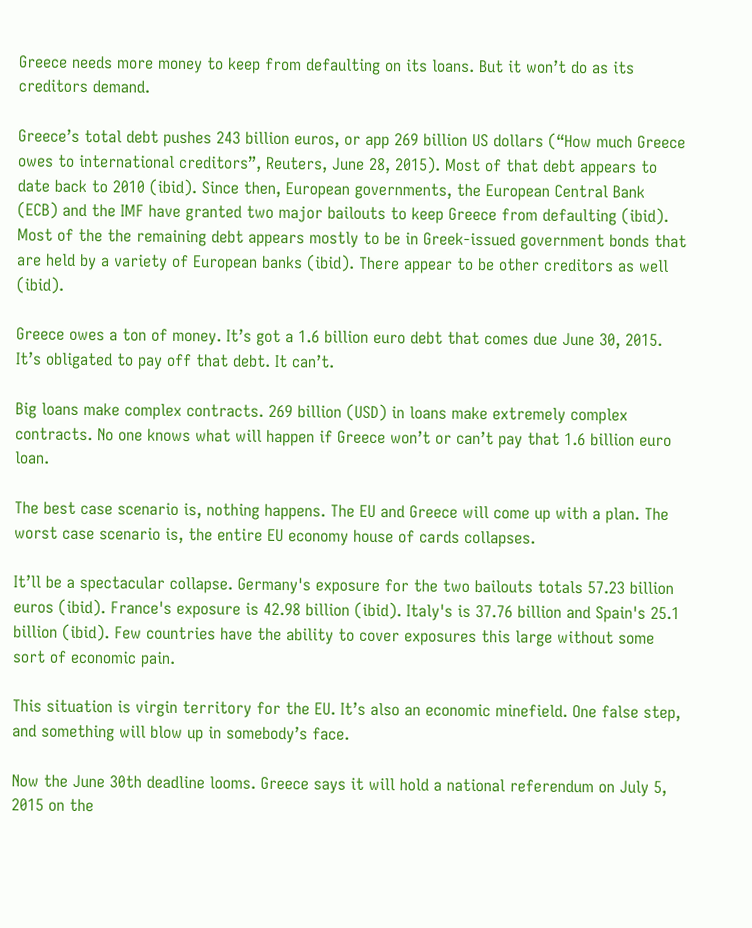Greece needs more money to keep from defaulting on its loans. But it won’t do as its creditors demand.

Greece’s total debt pushes 243 billion euros, or app 269 billion US dollars (“How much Greece owes to international creditors”, Reuters, June 28, 2015). Most of that debt appears to date back to 2010 (ibid). Since then, European governments, the European Central Bank (ECB) and the IMF have granted two major bailouts to keep Greece from defaulting (ibid). Most of the the remaining debt appears mostly to be in Greek-issued government bonds that are held by a variety of European banks (ibid). There appear to be other creditors as well (ibid).

Greece owes a ton of money. It’s got a 1.6 billion euro debt that comes due June 30, 2015. It’s obligated to pay off that debt. It can’t.

Big loans make complex contracts. 269 billion (USD) in loans make extremely complex contracts. No one knows what will happen if Greece won’t or can’t pay that 1.6 billion euro loan.

The best case scenario is, nothing happens. The EU and Greece will come up with a plan. The worst case scenario is, the entire EU economy house of cards collapses.

It’ll be a spectacular collapse. Germany's exposure for the two bailouts totals 57.23 billion euros (ibid). France's exposure is 42.98 billion (ibid). Italy's is 37.76 billion and Spain's 25.1 billion (ibid). Few countries have the ability to cover exposures this large without some sort of economic pain.

This situation is virgin territory for the EU. It’s also an economic minefield. One false step, and something will blow up in somebody’s face.

Now the June 30th deadline looms. Greece says it will hold a national referendum on July 5, 2015 on the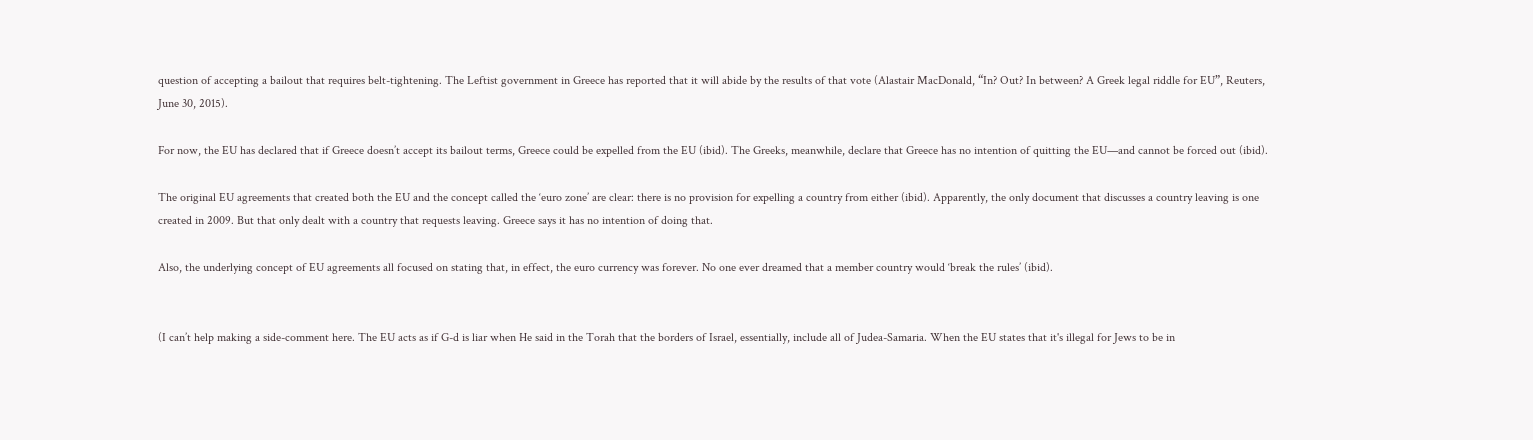question of accepting a bailout that requires belt-tightening. The Leftist government in Greece has reported that it will abide by the results of that vote (Alastair MacDonald, “In? Out? In between? A Greek legal riddle for EU”, Reuters, June 30, 2015).

For now, the EU has declared that if Greece doesn’t accept its bailout terms, Greece could be expelled from the EU (ibid). The Greeks, meanwhile, declare that Greece has no intention of quitting the EU—and cannot be forced out (ibid).

The original EU agreements that created both the EU and the concept called the ‘euro zone’ are clear: there is no provision for expelling a country from either (ibid). Apparently, the only document that discusses a country leaving is one created in 2009. But that only dealt with a country that requests leaving. Greece says it has no intention of doing that.

Also, the underlying concept of EU agreements all focused on stating that, in effect, the euro currency was forever. No one ever dreamed that a member country would ‘break the rules’ (ibid).


(I can’t help making a side-comment here. The EU acts as if G-d is liar when He said in the Torah that the borders of Israel, essentially, include all of Judea-Samaria. When the EU states that it's illegal for Jews to be in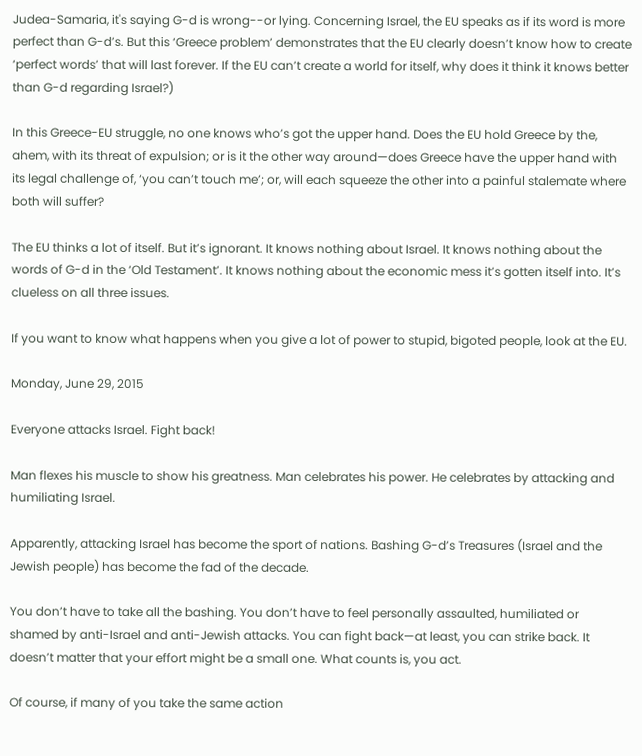Judea-Samaria, it's saying G-d is wrong--or lying. Concerning Israel, the EU speaks as if its word is more perfect than G-d’s. But this ‘Greece problem’ demonstrates that the EU clearly doesn’t know how to create ‘perfect words’ that will last forever. If the EU can’t create a world for itself, why does it think it knows better than G-d regarding Israel?)

In this Greece-EU struggle, no one knows who’s got the upper hand. Does the EU hold Greece by the, ahem, with its threat of expulsion; or is it the other way around—does Greece have the upper hand with its legal challenge of, ‘you can’t touch me’; or, will each squeeze the other into a painful stalemate where both will suffer?

The EU thinks a lot of itself. But it’s ignorant. It knows nothing about Israel. It knows nothing about the words of G-d in the ‘Old Testament’. It knows nothing about the economic mess it’s gotten itself into. It’s clueless on all three issues.

If you want to know what happens when you give a lot of power to stupid, bigoted people, look at the EU.

Monday, June 29, 2015

Everyone attacks Israel. Fight back!

Man flexes his muscle to show his greatness. Man celebrates his power. He celebrates by attacking and humiliating Israel.

Apparently, attacking Israel has become the sport of nations. Bashing G-d’s Treasures (Israel and the Jewish people) has become the fad of the decade.

You don’t have to take all the bashing. You don’t have to feel personally assaulted, humiliated or shamed by anti-Israel and anti-Jewish attacks. You can fight back—at least, you can strike back. It doesn’t matter that your effort might be a small one. What counts is, you act.

Of course, if many of you take the same action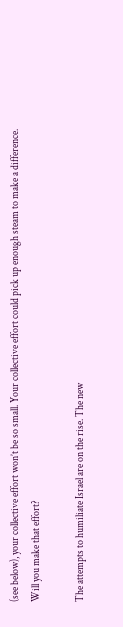(see below), your collective effort won’t be so small. Your collective effort could pick up enough steam to make a difference.
Will you make that effort?

The attempts to humiliate Israel are on the rise. The new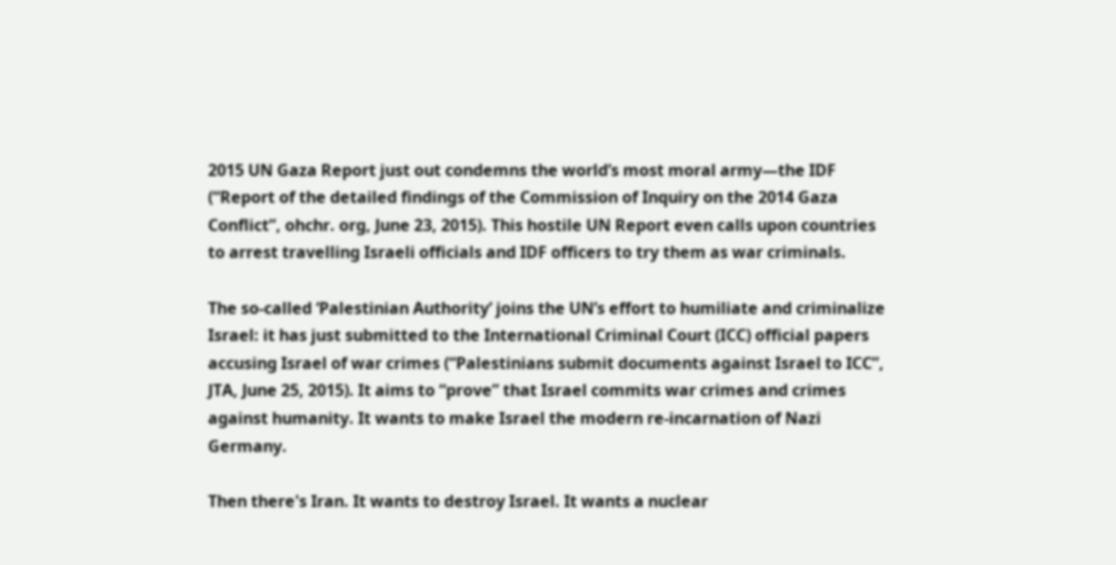2015 UN Gaza Report just out condemns the world’s most moral army—the IDF (“Report of the detailed findings of the Commission of Inquiry on the 2014 Gaza Conflict”, ohchr. org, June 23, 2015). This hostile UN Report even calls upon countries to arrest travelling Israeli officials and IDF officers to try them as war criminals.

The so-called ‘Palestinian Authority’ joins the UN’s effort to humiliate and criminalize Israel: it has just submitted to the International Criminal Court (ICC) official papers accusing Israel of war crimes (“Palestinians submit documents against Israel to ICC”, JTA, June 25, 2015). It aims to “prove” that Israel commits war crimes and crimes against humanity. It wants to make Israel the modern re-incarnation of Nazi Germany.

Then there's Iran. It wants to destroy Israel. It wants a nuclear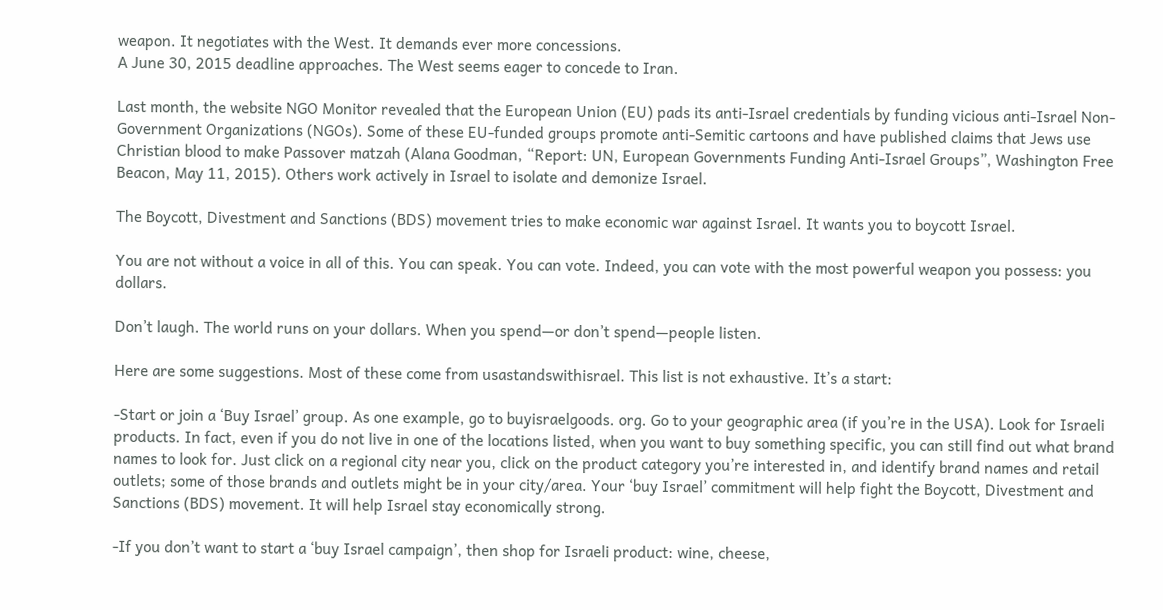weapon. It negotiates with the West. It demands ever more concessions.
A June 30, 2015 deadline approaches. The West seems eager to concede to Iran.

Last month, the website NGO Monitor revealed that the European Union (EU) pads its anti-Israel credentials by funding vicious anti-Israel Non-Government Organizations (NGOs). Some of these EU-funded groups promote anti-Semitic cartoons and have published claims that Jews use Christian blood to make Passover matzah (Alana Goodman, “Report: UN, European Governments Funding Anti-Israel Groups”, Washington Free Beacon, May 11, 2015). Others work actively in Israel to isolate and demonize Israel.

The Boycott, Divestment and Sanctions (BDS) movement tries to make economic war against Israel. It wants you to boycott Israel.

You are not without a voice in all of this. You can speak. You can vote. Indeed, you can vote with the most powerful weapon you possess: you dollars.

Don’t laugh. The world runs on your dollars. When you spend—or don’t spend—people listen.

Here are some suggestions. Most of these come from usastandswithisrael. This list is not exhaustive. It’s a start:

-Start or join a ‘Buy Israel’ group. As one example, go to buyisraelgoods. org. Go to your geographic area (if you’re in the USA). Look for Israeli products. In fact, even if you do not live in one of the locations listed, when you want to buy something specific, you can still find out what brand names to look for. Just click on a regional city near you, click on the product category you’re interested in, and identify brand names and retail outlets; some of those brands and outlets might be in your city/area. Your ‘buy Israel’ commitment will help fight the Boycott, Divestment and Sanctions (BDS) movement. It will help Israel stay economically strong.

-If you don’t want to start a ‘buy Israel campaign’, then shop for Israeli product: wine, cheese,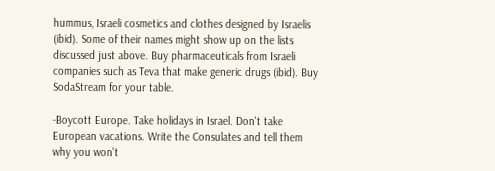hummus, Israeli cosmetics and clothes designed by Israelis (ibid). Some of their names might show up on the lists discussed just above. Buy pharmaceuticals from Israeli companies such as Teva that make generic drugs (ibid). Buy SodaStream for your table.

-Boycott Europe. Take holidays in Israel. Don't take European vacations. Write the Consulates and tell them why you won't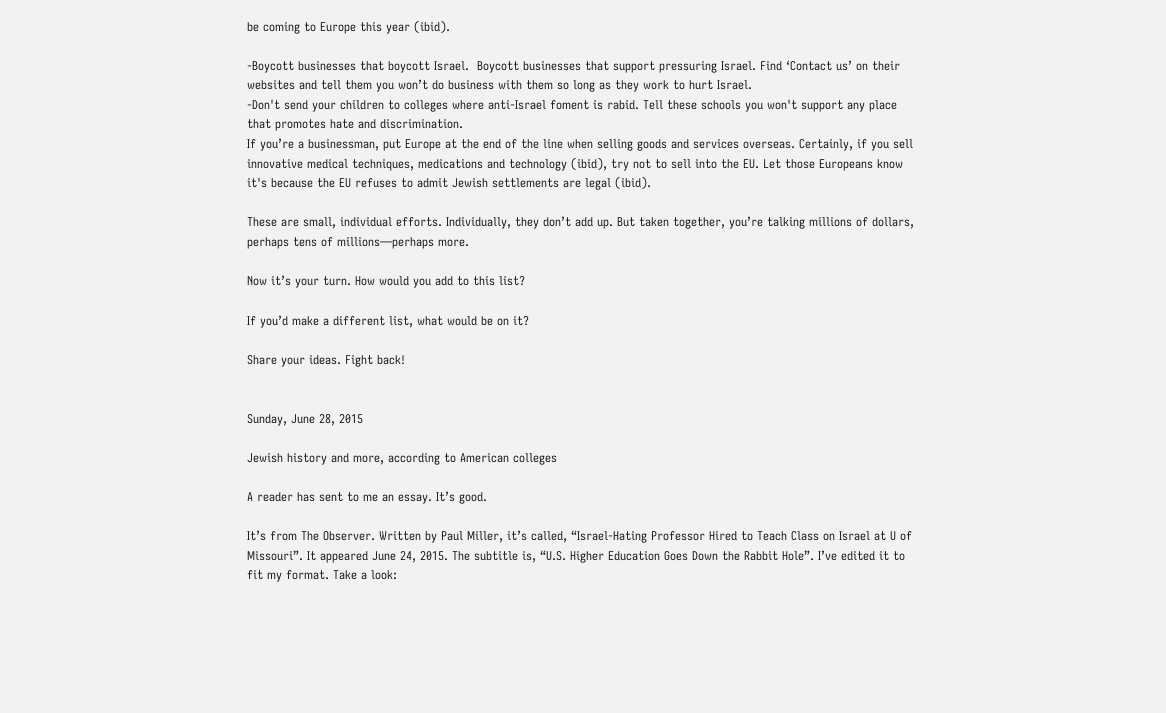be coming to Europe this year (ibid).

-Boycott businesses that boycott Israel.  Boycott businesses that support pressuring Israel. Find ‘Contact us’ on their websites and tell them you won’t do business with them so long as they work to hurt Israel.
-Don't send your children to colleges where anti-Israel foment is rabid. Tell these schools you won't support any place that promotes hate and discrimination.
If you’re a businessman, put Europe at the end of the line when selling goods and services overseas. Certainly, if you sell innovative medical techniques, medications and technology (ibid), try not to sell into the EU. Let those Europeans know it's because the EU refuses to admit Jewish settlements are legal (ibid).

These are small, individual efforts. Individually, they don’t add up. But taken together, you’re talking millions of dollars, perhaps tens of millions—perhaps more.

Now it’s your turn. How would you add to this list?

If you’d make a different list, what would be on it?

Share your ideas. Fight back!


Sunday, June 28, 2015

Jewish history and more, according to American colleges

A reader has sent to me an essay. It’s good.

It’s from The Observer. Written by Paul Miller, it’s called, “Israel-Hating Professor Hired to Teach Class on Israel at U of Missouri”. It appeared June 24, 2015. The subtitle is, “U.S. Higher Education Goes Down the Rabbit Hole”. I’ve edited it to fit my format. Take a look: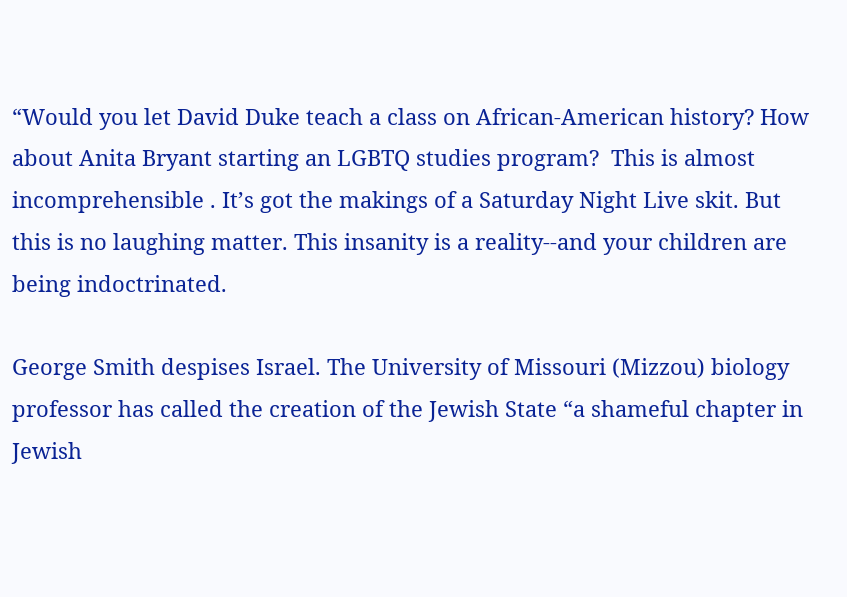“Would you let David Duke teach a class on African-American history? How about Anita Bryant starting an LGBTQ studies program?  This is almost incomprehensible . It’s got the makings of a Saturday Night Live skit. But this is no laughing matter. This insanity is a reality--and your children are being indoctrinated.

George Smith despises Israel. The University of Missouri (Mizzou) biology professor has called the creation of the Jewish State “a shameful chapter in Jewish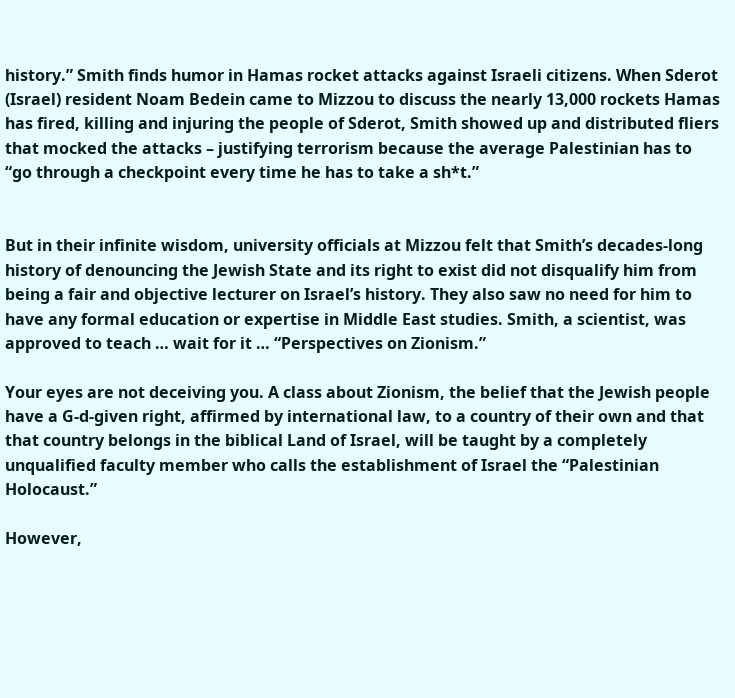history.” Smith finds humor in Hamas rocket attacks against Israeli citizens. When Sderot (Israel) resident Noam Bedein came to Mizzou to discuss the nearly 13,000 rockets Hamas has fired, killing and injuring the people of Sderot, Smith showed up and distributed fliers that mocked the attacks – justifying terrorism because the average Palestinian has to “go through a checkpoint every time he has to take a sh*t.”


But in their infinite wisdom, university officials at Mizzou felt that Smith’s decades-long history of denouncing the Jewish State and its right to exist did not disqualify him from being a fair and objective lecturer on Israel’s history. They also saw no need for him to have any formal education or expertise in Middle East studies. Smith, a scientist, was approved to teach … wait for it … “Perspectives on Zionism.”

Your eyes are not deceiving you. A class about Zionism, the belief that the Jewish people have a G-d-given right, affirmed by international law, to a country of their own and that that country belongs in the biblical Land of Israel, will be taught by a completely unqualified faculty member who calls the establishment of Israel the “Palestinian Holocaust.”

However,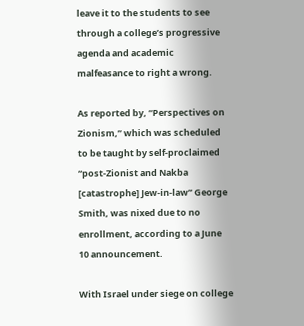leave it to the students to see through a college’s progressive agenda and academic malfeasance to right a wrong.

As reported by, “Perspectives on Zionism,” which was scheduled to be taught by self-proclaimed “post-Zionist and Nakba [catastrophe] Jew-in-law” George Smith, was nixed due to no enrollment, according to a June 10 announcement.

With Israel under siege on college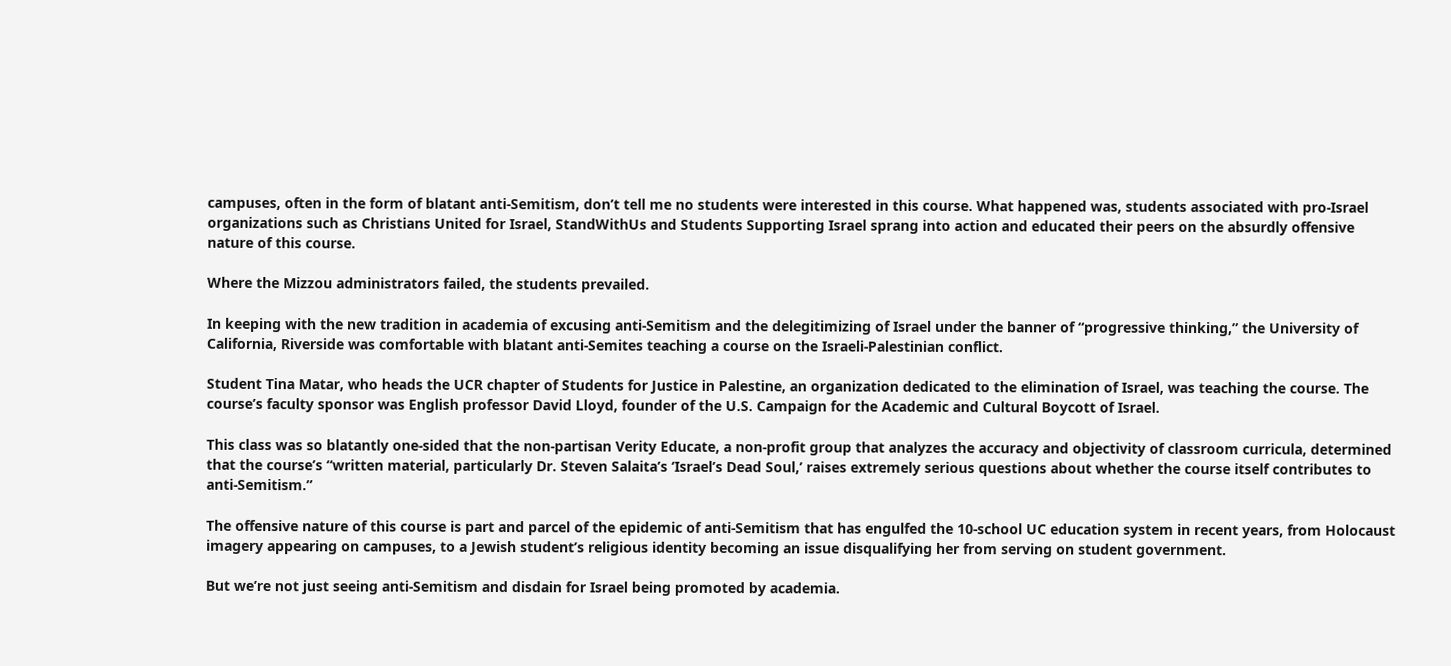campuses, often in the form of blatant anti-Semitism, don’t tell me no students were interested in this course. What happened was, students associated with pro-Israel organizations such as Christians United for Israel, StandWithUs and Students Supporting Israel sprang into action and educated their peers on the absurdly offensive nature of this course.

Where the Mizzou administrators failed, the students prevailed.

In keeping with the new tradition in academia of excusing anti-Semitism and the delegitimizing of Israel under the banner of “progressive thinking,” the University of California, Riverside was comfortable with blatant anti-Semites teaching a course on the Israeli-Palestinian conflict.

Student Tina Matar, who heads the UCR chapter of Students for Justice in Palestine, an organization dedicated to the elimination of Israel, was teaching the course. The course’s faculty sponsor was English professor David Lloyd, founder of the U.S. Campaign for the Academic and Cultural Boycott of Israel.

This class was so blatantly one-sided that the non-partisan Verity Educate, a non-profit group that analyzes the accuracy and objectivity of classroom curricula, determined that the course’s “written material, particularly Dr. Steven Salaita’s ‘Israel’s Dead Soul,’ raises extremely serious questions about whether the course itself contributes to anti-Semitism.”

The offensive nature of this course is part and parcel of the epidemic of anti-Semitism that has engulfed the 10-school UC education system in recent years, from Holocaust imagery appearing on campuses, to a Jewish student’s religious identity becoming an issue disqualifying her from serving on student government.

But we’re not just seeing anti-Semitism and disdain for Israel being promoted by academia.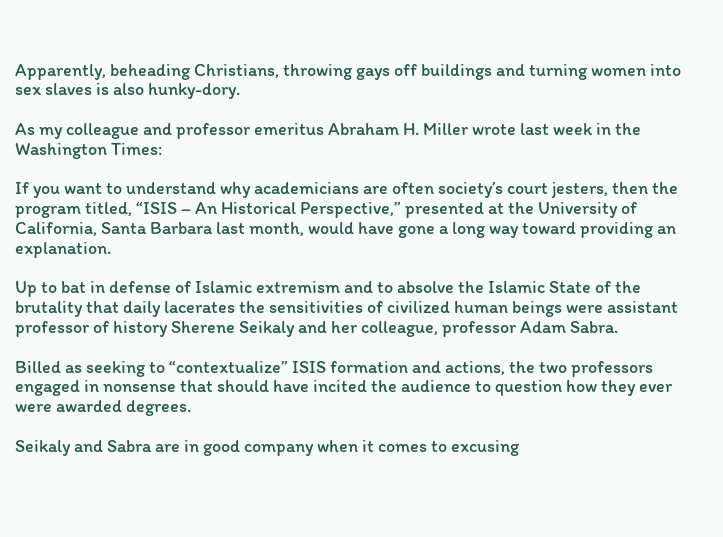Apparently, beheading Christians, throwing gays off buildings and turning women into sex slaves is also hunky-dory.

As my colleague and professor emeritus Abraham H. Miller wrote last week in the Washington Times:

If you want to understand why academicians are often society’s court jesters, then the program titled, “ISIS – An Historical Perspective,” presented at the University of California, Santa Barbara last month, would have gone a long way toward providing an explanation.

Up to bat in defense of Islamic extremism and to absolve the Islamic State of the brutality that daily lacerates the sensitivities of civilized human beings were assistant professor of history Sherene Seikaly and her colleague, professor Adam Sabra.

Billed as seeking to “contextualize” ISIS formation and actions, the two professors engaged in nonsense that should have incited the audience to question how they ever were awarded degrees.

Seikaly and Sabra are in good company when it comes to excusing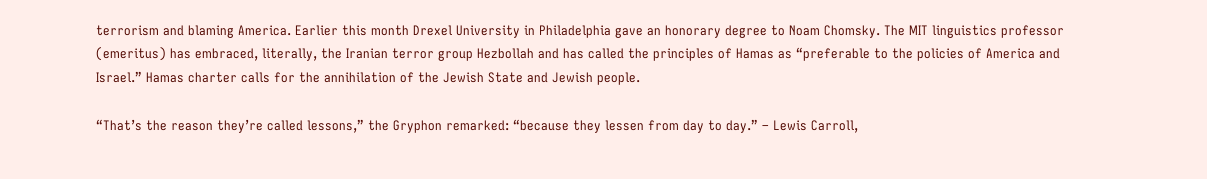terrorism and blaming America. Earlier this month Drexel University in Philadelphia gave an honorary degree to Noam Chomsky. The MIT linguistics professor (emeritus) has embraced, literally, the Iranian terror group Hezbollah and has called the principles of Hamas as “preferable to the policies of America and Israel.” Hamas charter calls for the annihilation of the Jewish State and Jewish people.

“That’s the reason they’re called lessons,” the Gryphon remarked: “because they lessen from day to day.” – Lewis Carroll,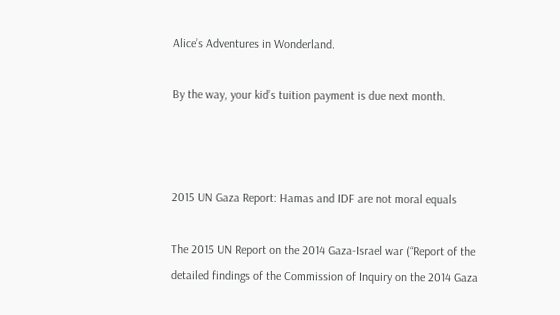Alice’s Adventures in Wonderland.

By the way, your kid’s tuition payment is due next month.



2015 UN Gaza Report: Hamas and IDF are not moral equals

The 2015 UN Report on the 2014 Gaza-Israel war (“Report of the detailed findings of the Commission of Inquiry on the 2014 Gaza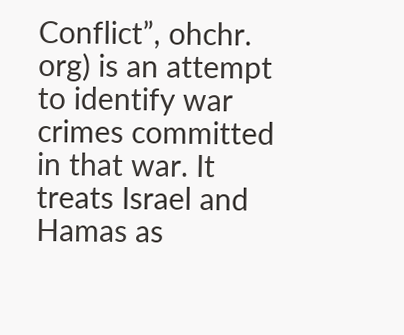Conflict”, ohchr. org) is an attempt to identify war crimes committed in that war. It treats Israel and Hamas as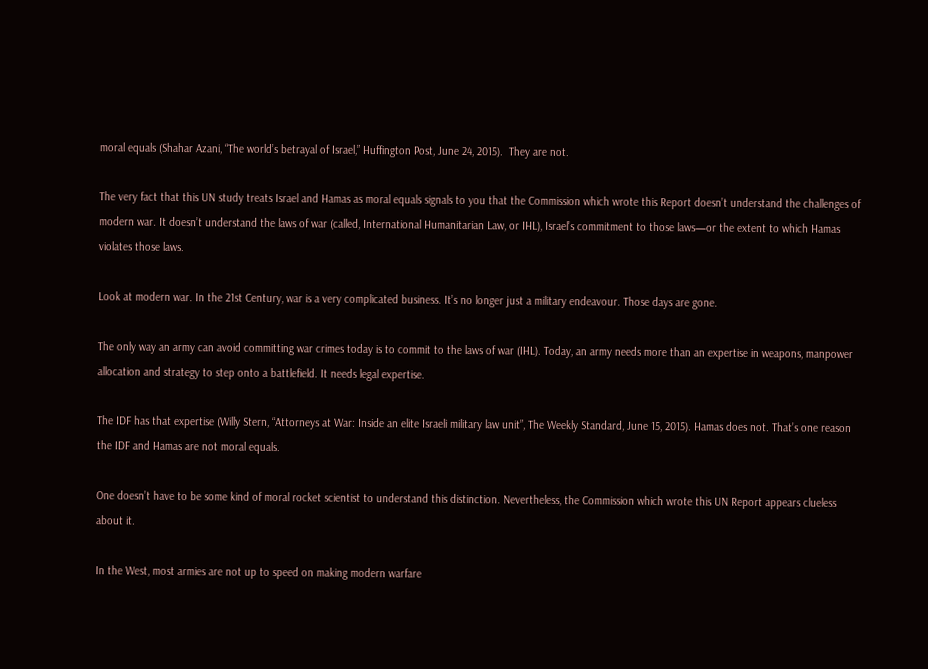moral equals (Shahar Azani, “The world’s betrayal of Israel,” Huffington Post, June 24, 2015).  They are not.

The very fact that this UN study treats Israel and Hamas as moral equals signals to you that the Commission which wrote this Report doesn’t understand the challenges of modern war. It doesn’t understand the laws of war (called, International Humanitarian Law, or IHL), Israel’s commitment to those laws—or the extent to which Hamas violates those laws.

Look at modern war. In the 21st Century, war is a very complicated business. It’s no longer just a military endeavour. Those days are gone.

The only way an army can avoid committing war crimes today is to commit to the laws of war (IHL). Today, an army needs more than an expertise in weapons, manpower allocation and strategy to step onto a battlefield. It needs legal expertise.

The IDF has that expertise (Willy Stern, “Attorneys at War: Inside an elite Israeli military law unit”, The Weekly Standard, June 15, 2015). Hamas does not. That’s one reason the IDF and Hamas are not moral equals.

One doesn’t have to be some kind of moral rocket scientist to understand this distinction. Nevertheless, the Commission which wrote this UN Report appears clueless about it.

In the West, most armies are not up to speed on making modern warfare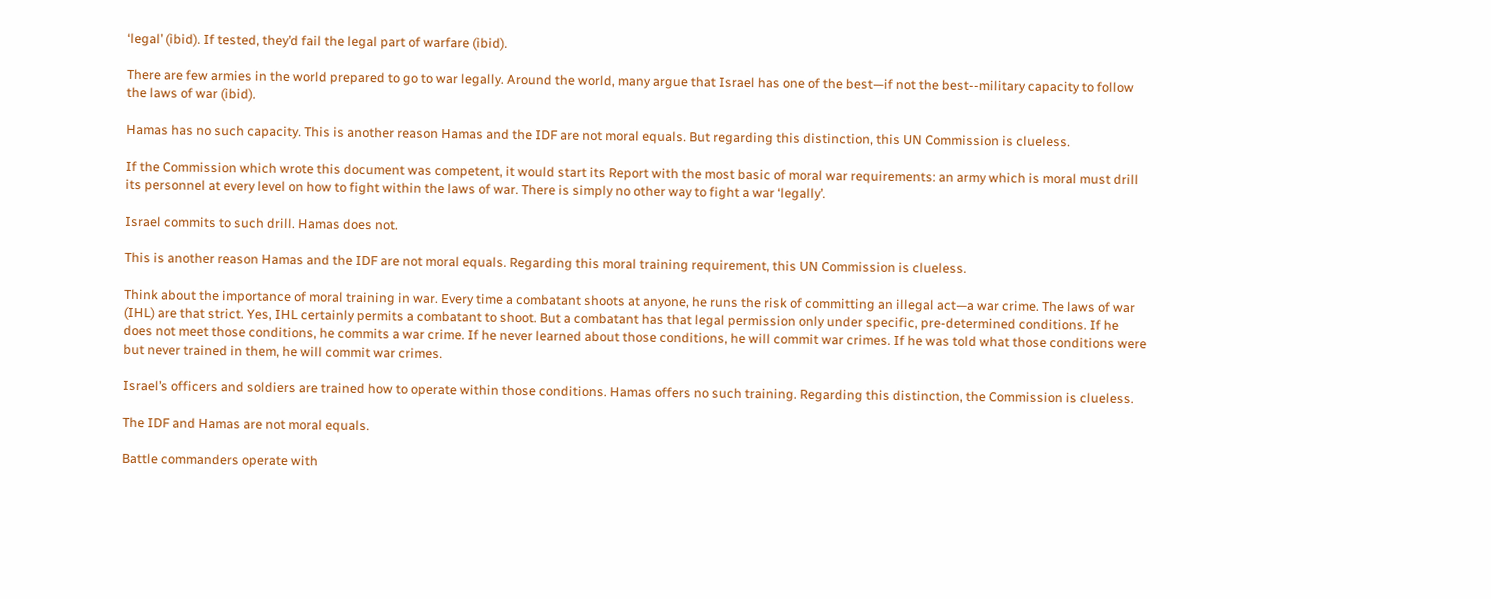‘legal’ (ibid). If tested, they’d fail the legal part of warfare (ibid).

There are few armies in the world prepared to go to war legally. Around the world, many argue that Israel has one of the best—if not the best--military capacity to follow the laws of war (ibid).

Hamas has no such capacity. This is another reason Hamas and the IDF are not moral equals. But regarding this distinction, this UN Commission is clueless.

If the Commission which wrote this document was competent, it would start its Report with the most basic of moral war requirements: an army which is moral must drill its personnel at every level on how to fight within the laws of war. There is simply no other way to fight a war ‘legally’.

Israel commits to such drill. Hamas does not.

This is another reason Hamas and the IDF are not moral equals. Regarding this moral training requirement, this UN Commission is clueless.

Think about the importance of moral training in war. Every time a combatant shoots at anyone, he runs the risk of committing an illegal act—a war crime. The laws of war (IHL) are that strict. Yes, IHL certainly permits a combatant to shoot. But a combatant has that legal permission only under specific, pre-determined conditions. If he does not meet those conditions, he commits a war crime. If he never learned about those conditions, he will commit war crimes. If he was told what those conditions were but never trained in them, he will commit war crimes.

Israel’s officers and soldiers are trained how to operate within those conditions. Hamas offers no such training. Regarding this distinction, the Commission is clueless.

The IDF and Hamas are not moral equals.

Battle commanders operate with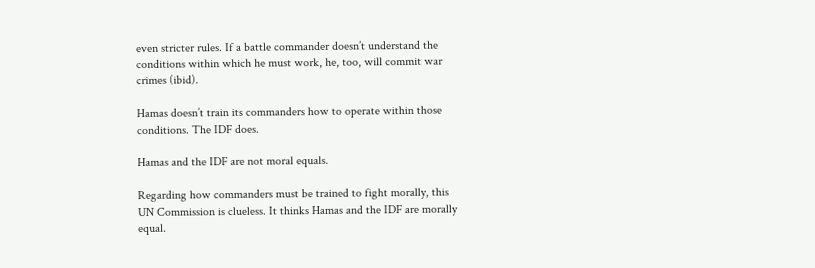even stricter rules. If a battle commander doesn’t understand the conditions within which he must work, he, too, will commit war crimes (ibid).

Hamas doesn’t train its commanders how to operate within those conditions. The IDF does.

Hamas and the IDF are not moral equals.

Regarding how commanders must be trained to fight morally, this UN Commission is clueless. It thinks Hamas and the IDF are morally equal.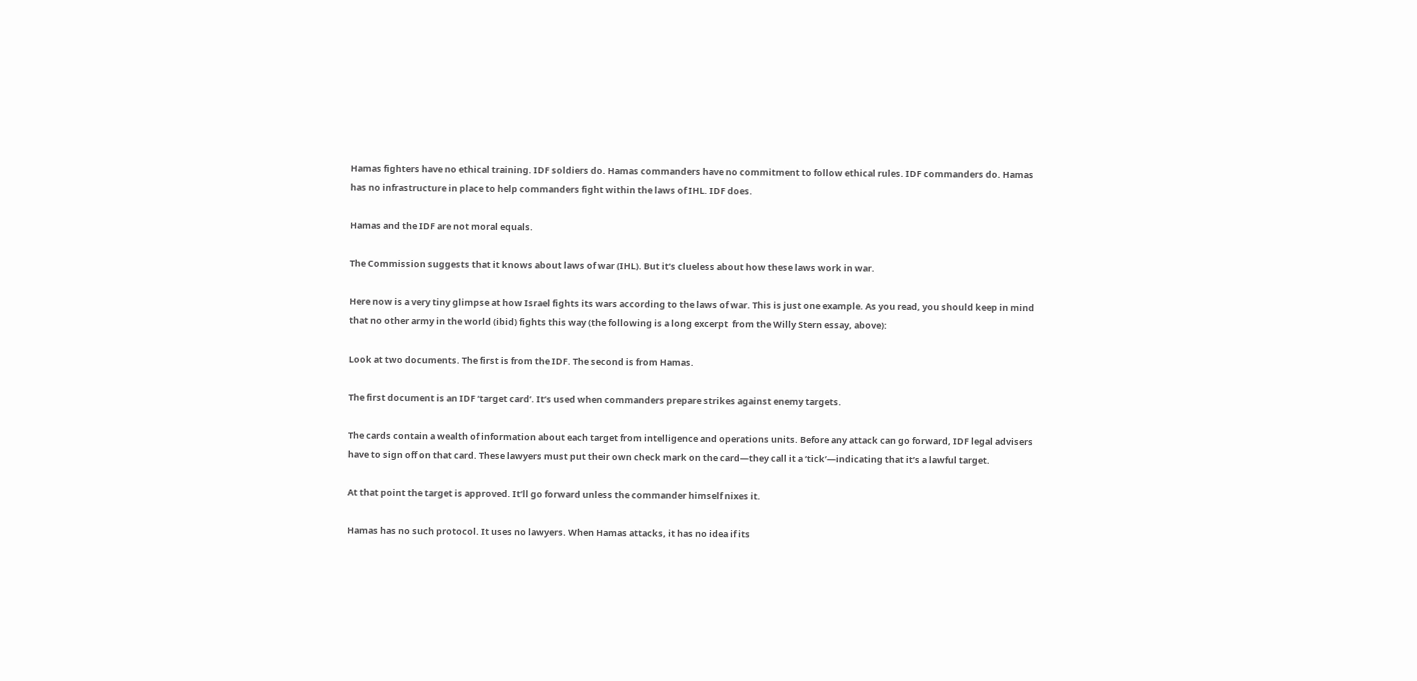Hamas fighters have no ethical training. IDF soldiers do. Hamas commanders have no commitment to follow ethical rules. IDF commanders do. Hamas has no infrastructure in place to help commanders fight within the laws of IHL. IDF does.

Hamas and the IDF are not moral equals.

The Commission suggests that it knows about laws of war (IHL). But it’s clueless about how these laws work in war.

Here now is a very tiny glimpse at how Israel fights its wars according to the laws of war. This is just one example. As you read, you should keep in mind that no other army in the world (ibid) fights this way (the following is a long excerpt  from the Willy Stern essay, above):

Look at two documents. The first is from the IDF. The second is from Hamas.

The first document is an IDF ‘target card’. It’s used when commanders prepare strikes against enemy targets.

The cards contain a wealth of information about each target from intelligence and operations units. Before any attack can go forward, IDF legal advisers have to sign off on that card. These lawyers must put their own check mark on the card—they call it a ‘tick’—indicating that it’s a lawful target.

At that point the target is approved. It’ll go forward unless the commander himself nixes it.

Hamas has no such protocol. It uses no lawyers. When Hamas attacks, it has no idea if its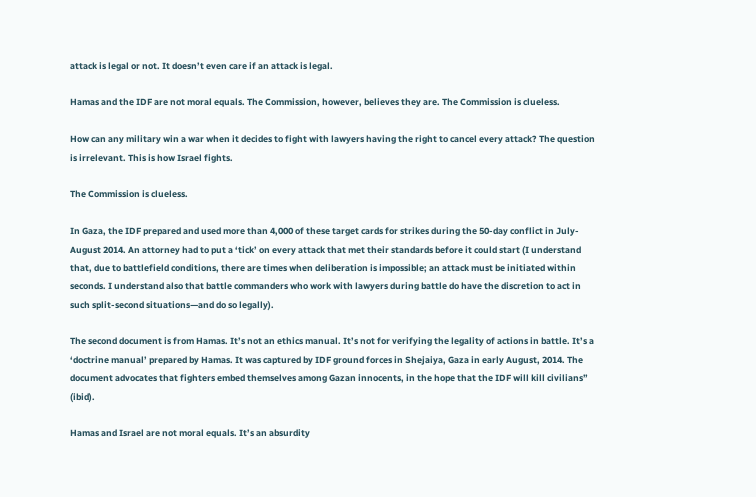attack is legal or not. It doesn’t even care if an attack is legal.

Hamas and the IDF are not moral equals. The Commission, however, believes they are. The Commission is clueless.

How can any military win a war when it decides to fight with lawyers having the right to cancel every attack? The question is irrelevant. This is how Israel fights.

The Commission is clueless.

In Gaza, the IDF prepared and used more than 4,000 of these target cards for strikes during the 50-day conflict in July-August 2014. An attorney had to put a ‘tick’ on every attack that met their standards before it could start (I understand that, due to battlefield conditions, there are times when deliberation is impossible; an attack must be initiated within seconds. I understand also that battle commanders who work with lawyers during battle do have the discretion to act in such split-second situations—and do so legally).

The second document is from Hamas. It’s not an ethics manual. It’s not for verifying the legality of actions in battle. It’s a ‘doctrine manual’ prepared by Hamas. It was captured by IDF ground forces in Shejaiya, Gaza in early August, 2014. The document advocates that fighters embed themselves among Gazan innocents, in the hope that the IDF will kill civilians” (ibid).

Hamas and Israel are not moral equals. It’s an absurdity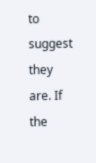to suggest they are. If the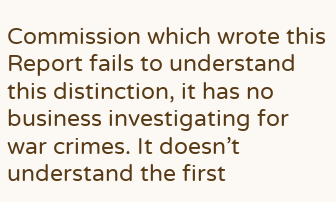Commission which wrote this Report fails to understand this distinction, it has no business investigating for war crimes. It doesn’t understand the first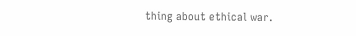thing about ethical war.